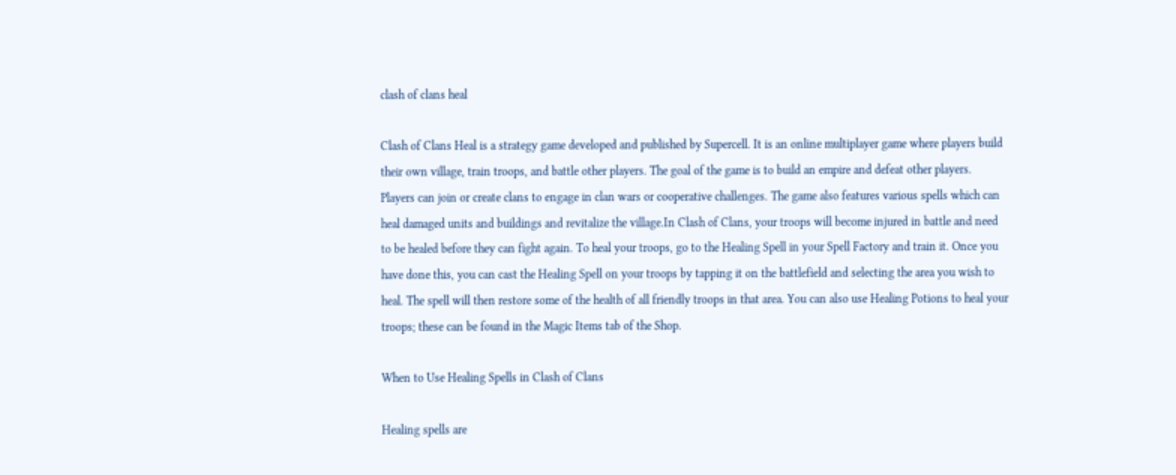clash of clans heal

Clash of Clans Heal is a strategy game developed and published by Supercell. It is an online multiplayer game where players build their own village, train troops, and battle other players. The goal of the game is to build an empire and defeat other players. Players can join or create clans to engage in clan wars or cooperative challenges. The game also features various spells which can heal damaged units and buildings and revitalize the village.In Clash of Clans, your troops will become injured in battle and need to be healed before they can fight again. To heal your troops, go to the Healing Spell in your Spell Factory and train it. Once you have done this, you can cast the Healing Spell on your troops by tapping it on the battlefield and selecting the area you wish to heal. The spell will then restore some of the health of all friendly troops in that area. You can also use Healing Potions to heal your troops; these can be found in the Magic Items tab of the Shop.

When to Use Healing Spells in Clash of Clans

Healing spells are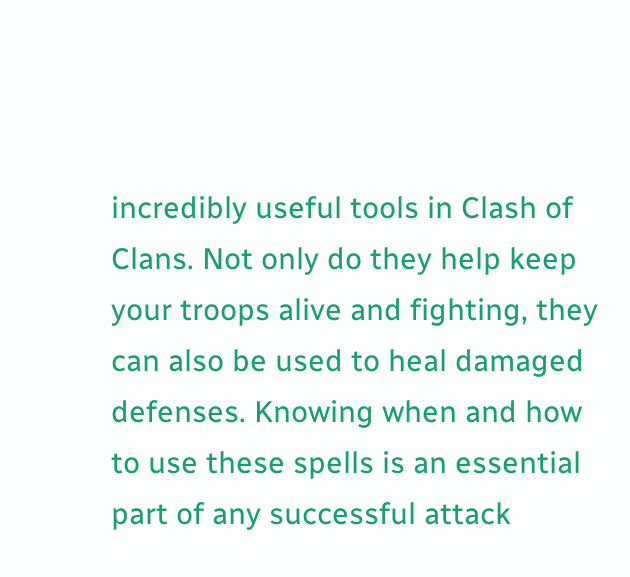incredibly useful tools in Clash of Clans. Not only do they help keep your troops alive and fighting, they can also be used to heal damaged defenses. Knowing when and how to use these spells is an essential part of any successful attack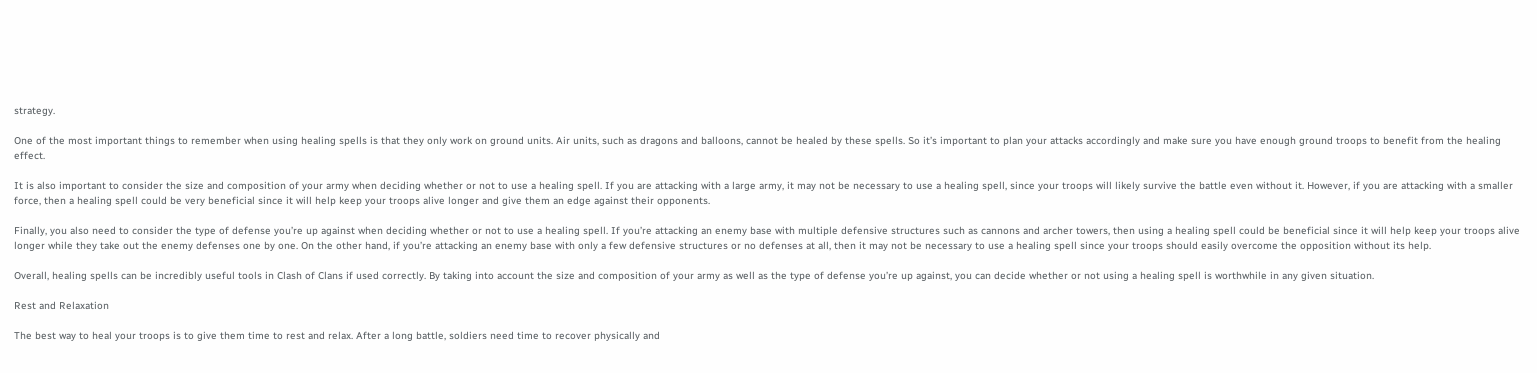strategy.

One of the most important things to remember when using healing spells is that they only work on ground units. Air units, such as dragons and balloons, cannot be healed by these spells. So it’s important to plan your attacks accordingly and make sure you have enough ground troops to benefit from the healing effect.

It is also important to consider the size and composition of your army when deciding whether or not to use a healing spell. If you are attacking with a large army, it may not be necessary to use a healing spell, since your troops will likely survive the battle even without it. However, if you are attacking with a smaller force, then a healing spell could be very beneficial since it will help keep your troops alive longer and give them an edge against their opponents.

Finally, you also need to consider the type of defense you’re up against when deciding whether or not to use a healing spell. If you’re attacking an enemy base with multiple defensive structures such as cannons and archer towers, then using a healing spell could be beneficial since it will help keep your troops alive longer while they take out the enemy defenses one by one. On the other hand, if you’re attacking an enemy base with only a few defensive structures or no defenses at all, then it may not be necessary to use a healing spell since your troops should easily overcome the opposition without its help.

Overall, healing spells can be incredibly useful tools in Clash of Clans if used correctly. By taking into account the size and composition of your army as well as the type of defense you’re up against, you can decide whether or not using a healing spell is worthwhile in any given situation.

Rest and Relaxation

The best way to heal your troops is to give them time to rest and relax. After a long battle, soldiers need time to recover physically and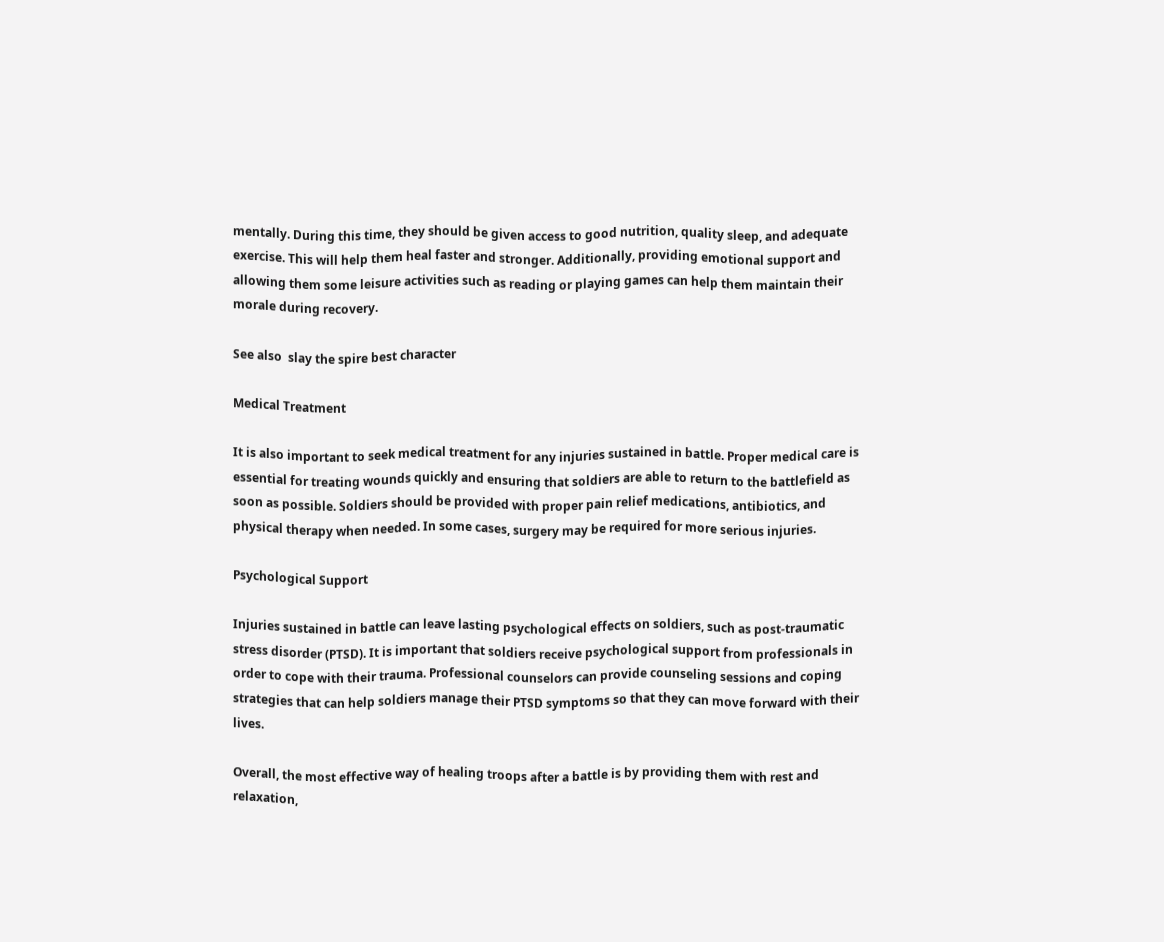mentally. During this time, they should be given access to good nutrition, quality sleep, and adequate exercise. This will help them heal faster and stronger. Additionally, providing emotional support and allowing them some leisure activities such as reading or playing games can help them maintain their morale during recovery.

See also  slay the spire best character

Medical Treatment

It is also important to seek medical treatment for any injuries sustained in battle. Proper medical care is essential for treating wounds quickly and ensuring that soldiers are able to return to the battlefield as soon as possible. Soldiers should be provided with proper pain relief medications, antibiotics, and physical therapy when needed. In some cases, surgery may be required for more serious injuries.

Psychological Support

Injuries sustained in battle can leave lasting psychological effects on soldiers, such as post-traumatic stress disorder (PTSD). It is important that soldiers receive psychological support from professionals in order to cope with their trauma. Professional counselors can provide counseling sessions and coping strategies that can help soldiers manage their PTSD symptoms so that they can move forward with their lives.

Overall, the most effective way of healing troops after a battle is by providing them with rest and relaxation,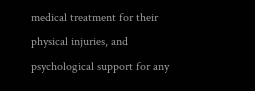medical treatment for their physical injuries, and psychological support for any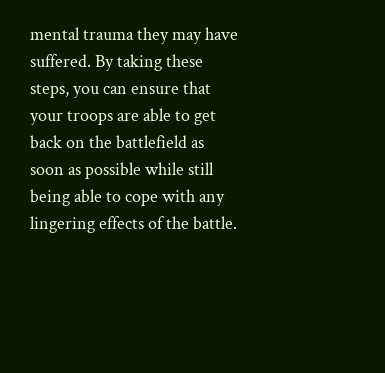mental trauma they may have suffered. By taking these steps, you can ensure that your troops are able to get back on the battlefield as soon as possible while still being able to cope with any lingering effects of the battle.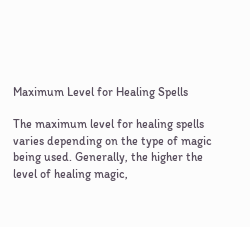Maximum Level for Healing Spells

The maximum level for healing spells varies depending on the type of magic being used. Generally, the higher the level of healing magic,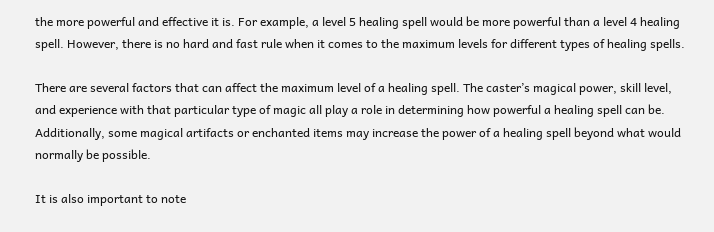the more powerful and effective it is. For example, a level 5 healing spell would be more powerful than a level 4 healing spell. However, there is no hard and fast rule when it comes to the maximum levels for different types of healing spells.

There are several factors that can affect the maximum level of a healing spell. The caster’s magical power, skill level, and experience with that particular type of magic all play a role in determining how powerful a healing spell can be. Additionally, some magical artifacts or enchanted items may increase the power of a healing spell beyond what would normally be possible.

It is also important to note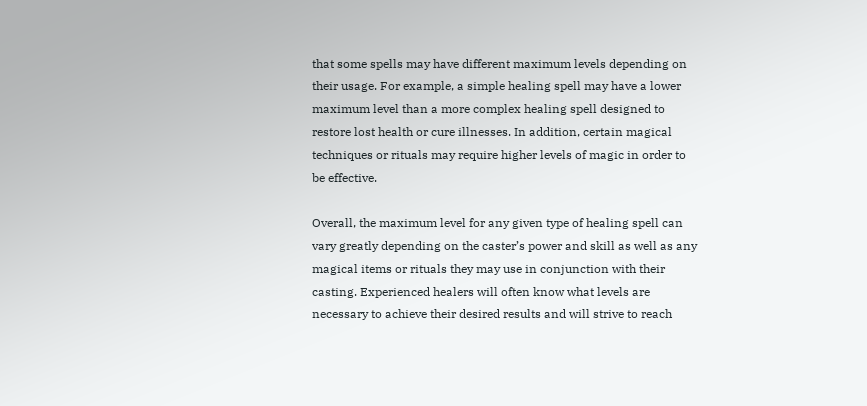that some spells may have different maximum levels depending on their usage. For example, a simple healing spell may have a lower maximum level than a more complex healing spell designed to restore lost health or cure illnesses. In addition, certain magical techniques or rituals may require higher levels of magic in order to be effective.

Overall, the maximum level for any given type of healing spell can vary greatly depending on the caster’s power and skill as well as any magical items or rituals they may use in conjunction with their casting. Experienced healers will often know what levels are necessary to achieve their desired results and will strive to reach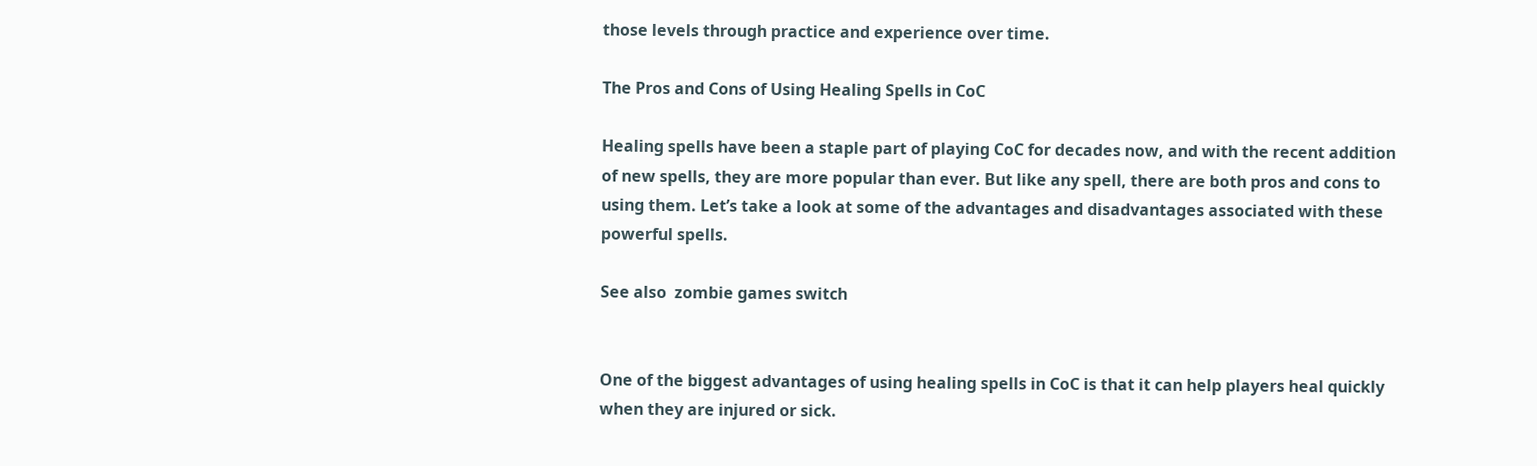those levels through practice and experience over time.

The Pros and Cons of Using Healing Spells in CoC

Healing spells have been a staple part of playing CoC for decades now, and with the recent addition of new spells, they are more popular than ever. But like any spell, there are both pros and cons to using them. Let’s take a look at some of the advantages and disadvantages associated with these powerful spells.

See also  zombie games switch


One of the biggest advantages of using healing spells in CoC is that it can help players heal quickly when they are injured or sick.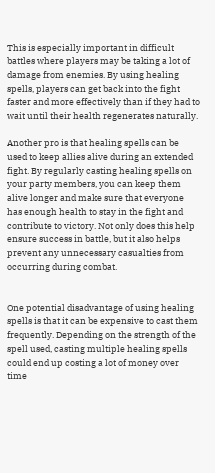This is especially important in difficult battles where players may be taking a lot of damage from enemies. By using healing spells, players can get back into the fight faster and more effectively than if they had to wait until their health regenerates naturally.

Another pro is that healing spells can be used to keep allies alive during an extended fight. By regularly casting healing spells on your party members, you can keep them alive longer and make sure that everyone has enough health to stay in the fight and contribute to victory. Not only does this help ensure success in battle, but it also helps prevent any unnecessary casualties from occurring during combat.


One potential disadvantage of using healing spells is that it can be expensive to cast them frequently. Depending on the strength of the spell used, casting multiple healing spells could end up costing a lot of money over time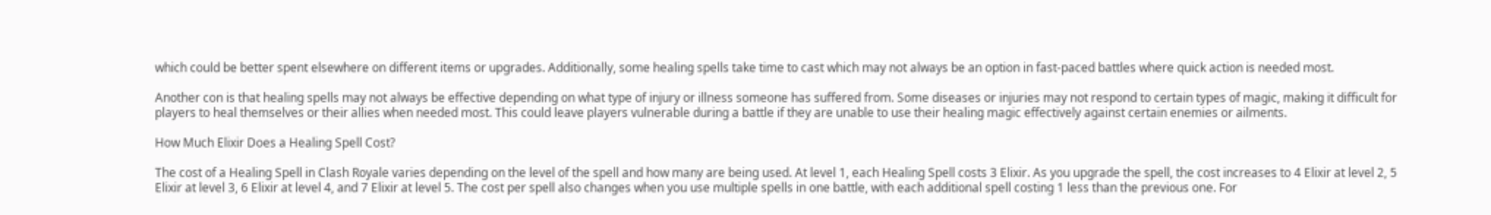which could be better spent elsewhere on different items or upgrades. Additionally, some healing spells take time to cast which may not always be an option in fast-paced battles where quick action is needed most.

Another con is that healing spells may not always be effective depending on what type of injury or illness someone has suffered from. Some diseases or injuries may not respond to certain types of magic, making it difficult for players to heal themselves or their allies when needed most. This could leave players vulnerable during a battle if they are unable to use their healing magic effectively against certain enemies or ailments.

How Much Elixir Does a Healing Spell Cost?

The cost of a Healing Spell in Clash Royale varies depending on the level of the spell and how many are being used. At level 1, each Healing Spell costs 3 Elixir. As you upgrade the spell, the cost increases to 4 Elixir at level 2, 5 Elixir at level 3, 6 Elixir at level 4, and 7 Elixir at level 5. The cost per spell also changes when you use multiple spells in one battle, with each additional spell costing 1 less than the previous one. For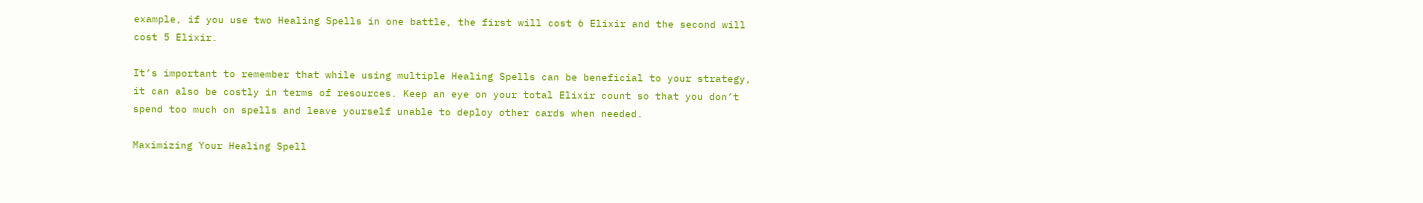example, if you use two Healing Spells in one battle, the first will cost 6 Elixir and the second will cost 5 Elixir.

It’s important to remember that while using multiple Healing Spells can be beneficial to your strategy, it can also be costly in terms of resources. Keep an eye on your total Elixir count so that you don’t spend too much on spells and leave yourself unable to deploy other cards when needed.

Maximizing Your Healing Spell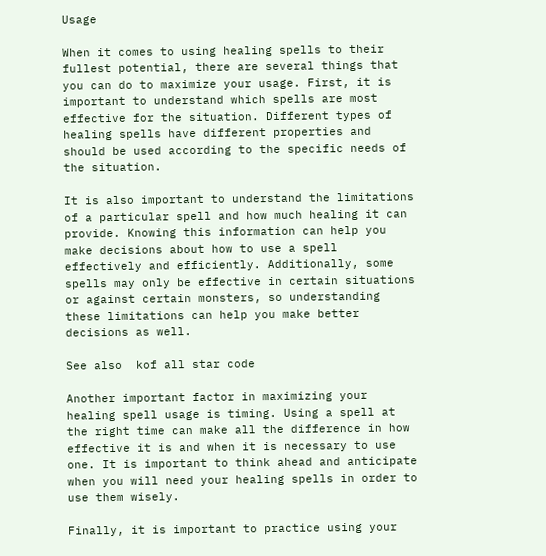Usage

When it comes to using healing spells to their fullest potential, there are several things that you can do to maximize your usage. First, it is important to understand which spells are most effective for the situation. Different types of healing spells have different properties and should be used according to the specific needs of the situation.

It is also important to understand the limitations of a particular spell and how much healing it can provide. Knowing this information can help you make decisions about how to use a spell effectively and efficiently. Additionally, some spells may only be effective in certain situations or against certain monsters, so understanding these limitations can help you make better decisions as well.

See also  kof all star code

Another important factor in maximizing your healing spell usage is timing. Using a spell at the right time can make all the difference in how effective it is and when it is necessary to use one. It is important to think ahead and anticipate when you will need your healing spells in order to use them wisely.

Finally, it is important to practice using your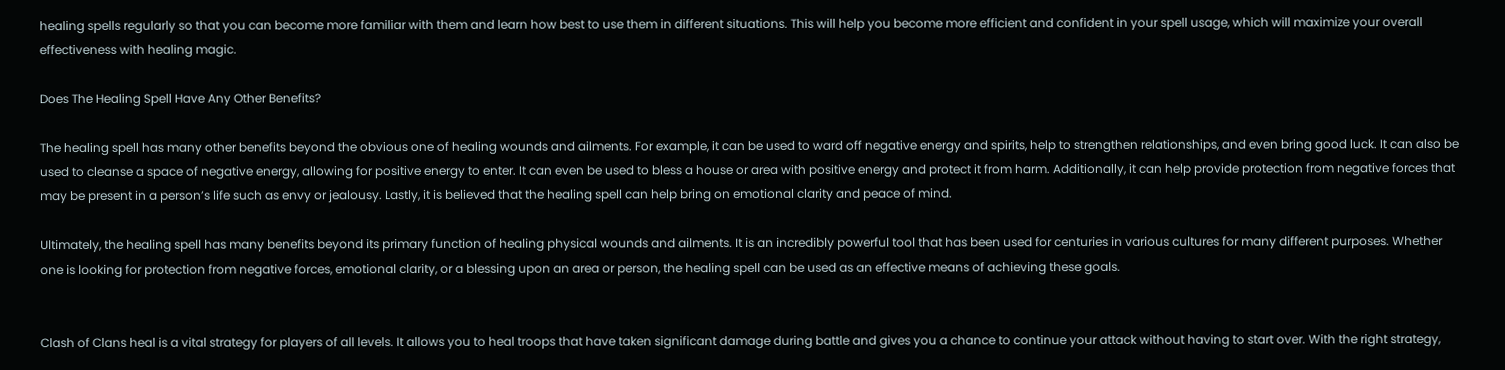healing spells regularly so that you can become more familiar with them and learn how best to use them in different situations. This will help you become more efficient and confident in your spell usage, which will maximize your overall effectiveness with healing magic.

Does The Healing Spell Have Any Other Benefits?

The healing spell has many other benefits beyond the obvious one of healing wounds and ailments. For example, it can be used to ward off negative energy and spirits, help to strengthen relationships, and even bring good luck. It can also be used to cleanse a space of negative energy, allowing for positive energy to enter. It can even be used to bless a house or area with positive energy and protect it from harm. Additionally, it can help provide protection from negative forces that may be present in a person’s life such as envy or jealousy. Lastly, it is believed that the healing spell can help bring on emotional clarity and peace of mind.

Ultimately, the healing spell has many benefits beyond its primary function of healing physical wounds and ailments. It is an incredibly powerful tool that has been used for centuries in various cultures for many different purposes. Whether one is looking for protection from negative forces, emotional clarity, or a blessing upon an area or person, the healing spell can be used as an effective means of achieving these goals.


Clash of Clans heal is a vital strategy for players of all levels. It allows you to heal troops that have taken significant damage during battle and gives you a chance to continue your attack without having to start over. With the right strategy,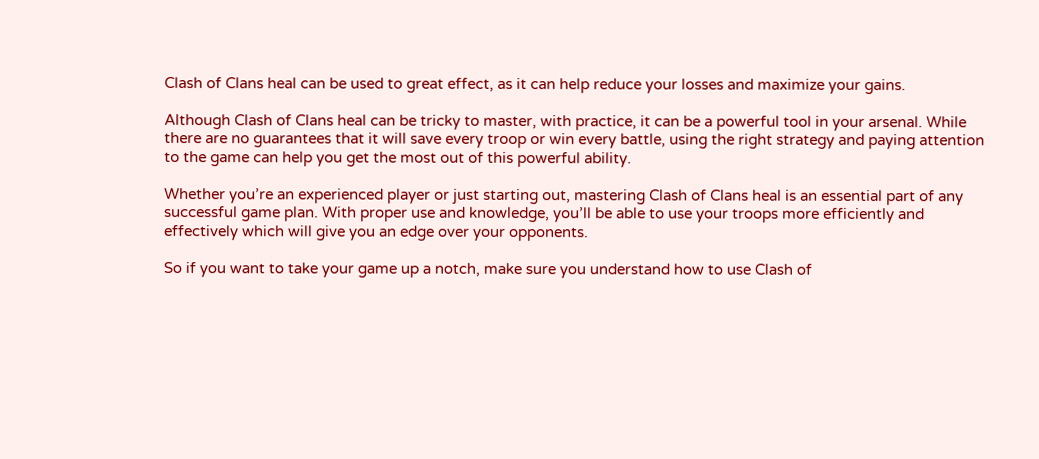Clash of Clans heal can be used to great effect, as it can help reduce your losses and maximize your gains.

Although Clash of Clans heal can be tricky to master, with practice, it can be a powerful tool in your arsenal. While there are no guarantees that it will save every troop or win every battle, using the right strategy and paying attention to the game can help you get the most out of this powerful ability.

Whether you’re an experienced player or just starting out, mastering Clash of Clans heal is an essential part of any successful game plan. With proper use and knowledge, you’ll be able to use your troops more efficiently and effectively which will give you an edge over your opponents.

So if you want to take your game up a notch, make sure you understand how to use Clash of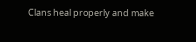Clans heal properly and make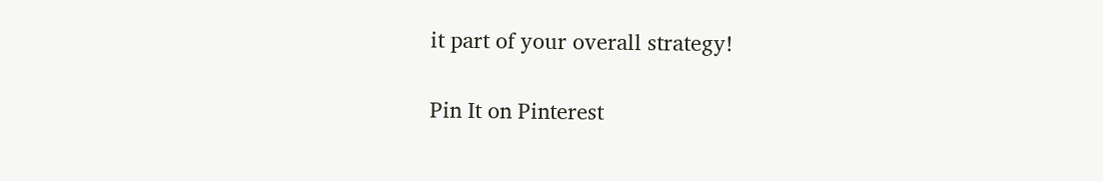it part of your overall strategy!

Pin It on Pinterest